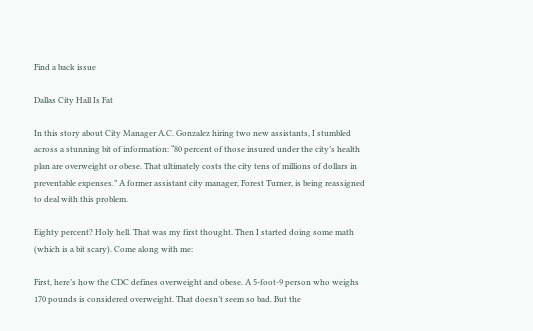Find a back issue

Dallas City Hall Is Fat

In this story about City Manager A.C. Gonzalez hiring two new assistants, I stumbled across a stunning bit of information: “80 percent of those insured under the city’s health plan are overweight or obese. That ultimately costs the city tens of millions of dollars in preventable expenses.” A former assistant city manager, Forest Turner, is being reassigned to deal with this problem.

Eighty percent? Holy hell. That was my first thought. Then I started doing some math (which is a bit scary). Come along with me:

First, here’s how the CDC defines overweight and obese. A 5-foot-9 person who weighs 170 pounds is considered overweight. That doesn’t seem so bad. But the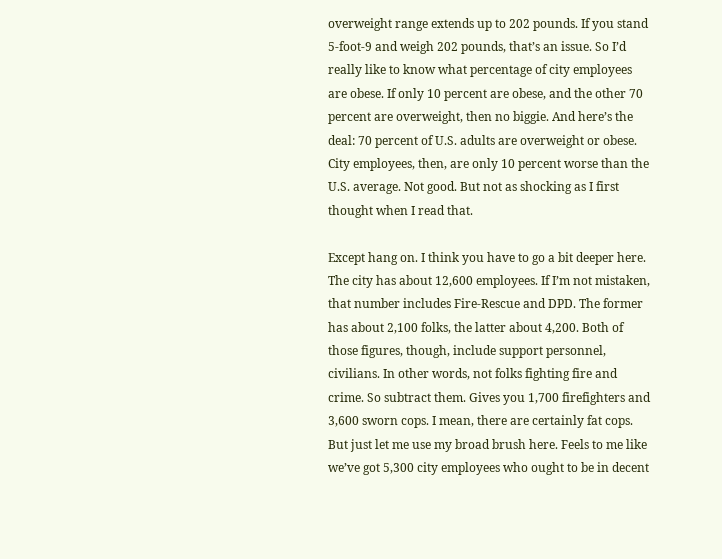overweight range extends up to 202 pounds. If you stand 5-foot-9 and weigh 202 pounds, that’s an issue. So I’d really like to know what percentage of city employees are obese. If only 10 percent are obese, and the other 70 percent are overweight, then no biggie. And here’s the deal: 70 percent of U.S. adults are overweight or obese. City employees, then, are only 10 percent worse than the U.S. average. Not good. But not as shocking as I first thought when I read that.

Except hang on. I think you have to go a bit deeper here. The city has about 12,600 employees. If I’m not mistaken, that number includes Fire-Rescue and DPD. The former has about 2,100 folks, the latter about 4,200. Both of those figures, though, include support personnel, civilians. In other words, not folks fighting fire and crime. So subtract them. Gives you 1,700 firefighters and 3,600 sworn cops. I mean, there are certainly fat cops. But just let me use my broad brush here. Feels to me like we’ve got 5,300 city employees who ought to be in decent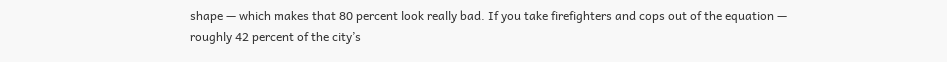shape — which makes that 80 percent look really bad. If you take firefighters and cops out of the equation — roughly 42 percent of the city’s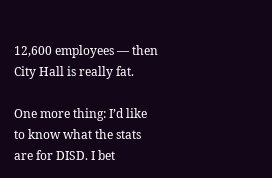12,600 employees — then City Hall is really fat.

One more thing: I’d like to know what the stats are for DISD. I bet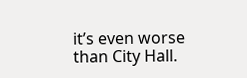it’s even worse than City Hall.